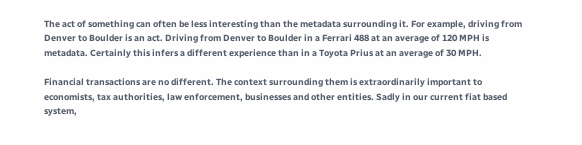The act of something can often be less interesting than the metadata surrounding it. For example, driving from Denver to Boulder is an act. Driving from Denver to Boulder in a Ferrari 488 at an average of 120 MPH is metadata. Certainly this infers a different experience than in a Toyota Prius at an average of 30 MPH.

Financial transactions are no different. The context surrounding them is extraordinarily important to economists, tax authorities, law enforcement, businesses and other entities. Sadly in our current fiat based system,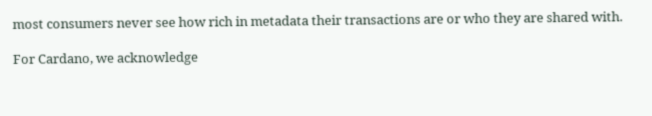most consumers never see how rich in metadata their transactions are or who they are shared with.

For Cardano, we acknowledge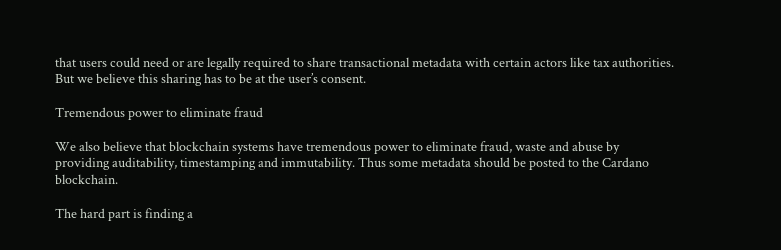that users could need or are legally required to share transactional metadata with certain actors like tax authorities. But we believe this sharing has to be at the user’s consent.

Tremendous power to eliminate fraud

We also believe that blockchain systems have tremendous power to eliminate fraud, waste and abuse by providing auditability, timestamping and immutability. Thus some metadata should be posted to the Cardano blockchain.

The hard part is finding a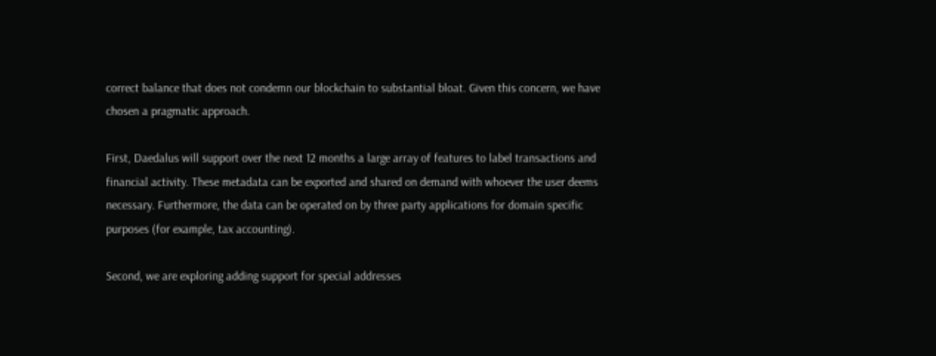correct balance that does not condemn our blockchain to substantial bloat. Given this concern, we have chosen a pragmatic approach.

First, Daedalus will support over the next 12 months a large array of features to label transactions and financial activity. These metadata can be exported and shared on demand with whoever the user deems necessary. Furthermore, the data can be operated on by three party applications for domain specific purposes (for example, tax accounting).

Second, we are exploring adding support for special addresses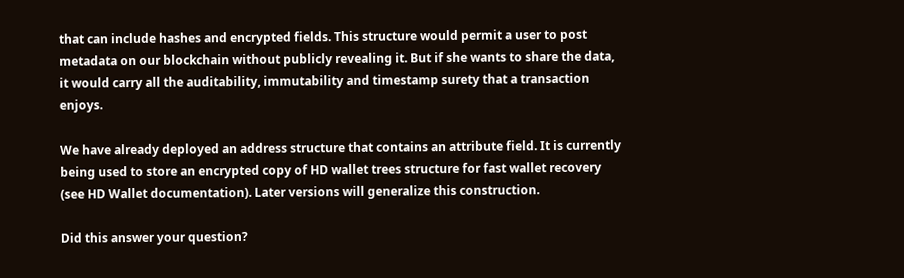that can include hashes and encrypted fields. This structure would permit a user to post metadata on our blockchain without publicly revealing it. But if she wants to share the data, it would carry all the auditability, immutability and timestamp surety that a transaction enjoys.

We have already deployed an address structure that contains an attribute field. It is currently being used to store an encrypted copy of HD wallet trees structure for fast wallet recovery (see HD Wallet documentation). Later versions will generalize this construction.

Did this answer your question?